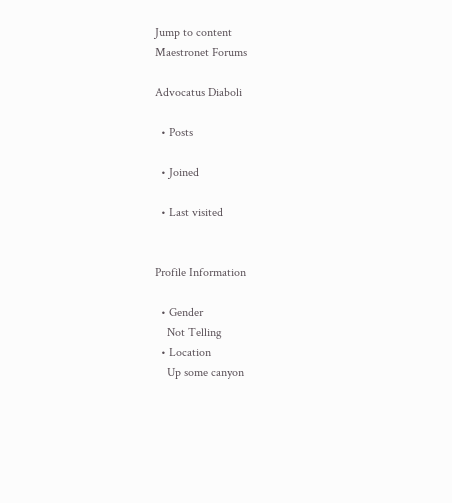Jump to content
Maestronet Forums

Advocatus Diaboli

  • Posts

  • Joined

  • Last visited


Profile Information

  • Gender
    Not Telling
  • Location
    Up some canyon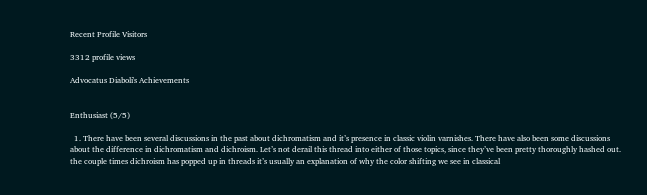Recent Profile Visitors

3312 profile views

Advocatus Diaboli's Achievements


Enthusiast (5/5)

  1. There have been several discussions in the past about dichromatism and it’s presence in classic violin varnishes. There have also been some discussions about the difference in dichromatism and dichroism. Let’s not derail this thread into either of those topics, since they’ve been pretty thoroughly hashed out. the couple times dichroism has popped up in threads it’s usually an explanation of why the color shifting we see in classical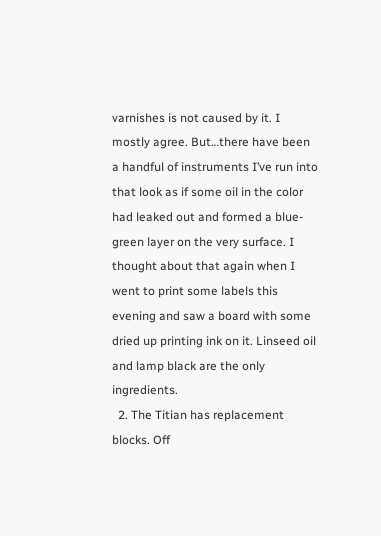varnishes is not caused by it. I mostly agree. But…there have been a handful of instruments I’ve run into that look as if some oil in the color had leaked out and formed a blue-green layer on the very surface. I thought about that again when I went to print some labels this evening and saw a board with some dried up printing ink on it. Linseed oil and lamp black are the only ingredients.
  2. The Titian has replacement blocks. Off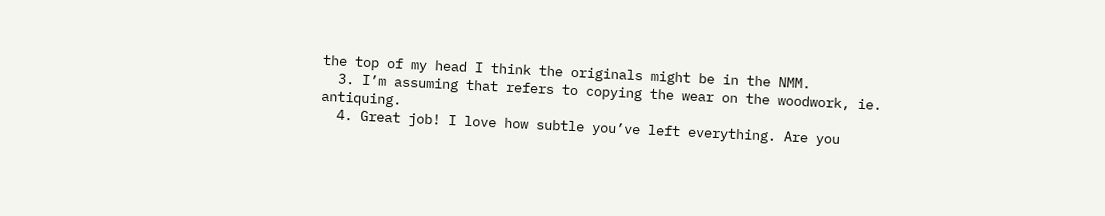the top of my head I think the originals might be in the NMM.
  3. I’m assuming that refers to copying the wear on the woodwork, ie. antiquing.
  4. Great job! I love how subtle you’ve left everything. Are you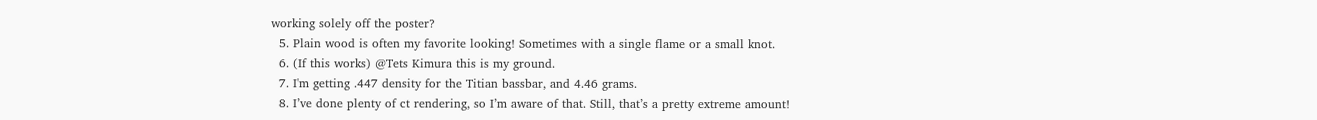working solely off the poster?
  5. Plain wood is often my favorite looking! Sometimes with a single flame or a small knot.
  6. (If this works) @Tets Kimura this is my ground.
  7. I'm getting .447 density for the Titian bassbar, and 4.46 grams.
  8. I’ve done plenty of ct rendering, so I’m aware of that. Still, that’s a pretty extreme amount!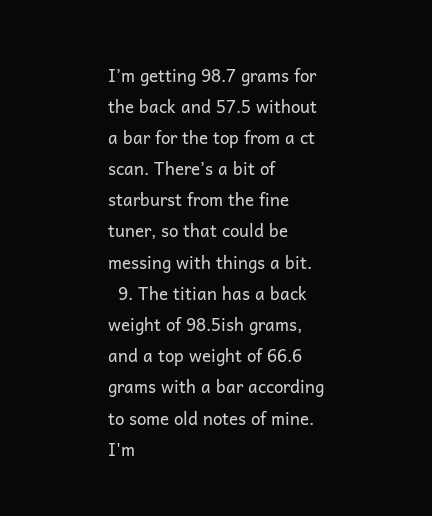I’m getting 98.7 grams for the back and 57.5 without a bar for the top from a ct scan. There’s a bit of starburst from the fine tuner, so that could be messing with things a bit.
  9. The titian has a back weight of 98.5ish grams, and a top weight of 66.6 grams with a bar according to some old notes of mine. I'm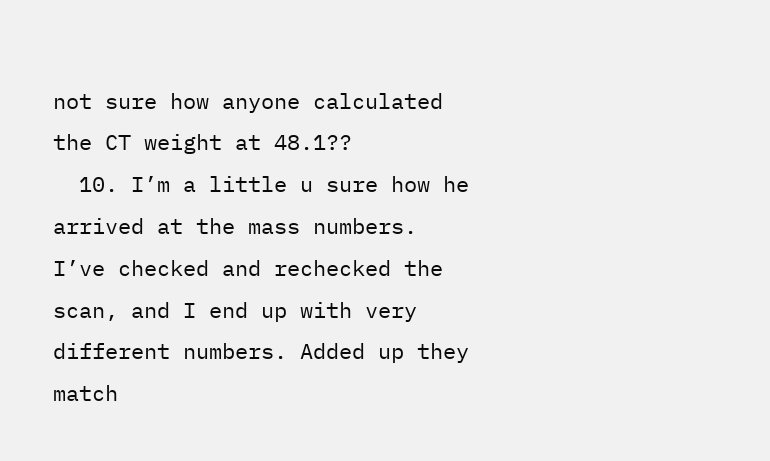not sure how anyone calculated the CT weight at 48.1??
  10. I’m a little u sure how he arrived at the mass numbers. I’ve checked and rechecked the scan, and I end up with very different numbers. Added up they match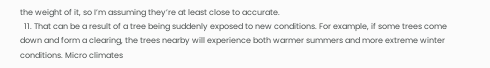the weight of it, so I’m assuming they’re at least close to accurate.
  11. That can be a result of a tree being suddenly exposed to new conditions. For example, if some trees come down and form a clearing, the trees nearby will experience both warmer summers and more extreme winter conditions. Micro climates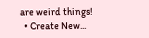are weird things!
  • Create New...